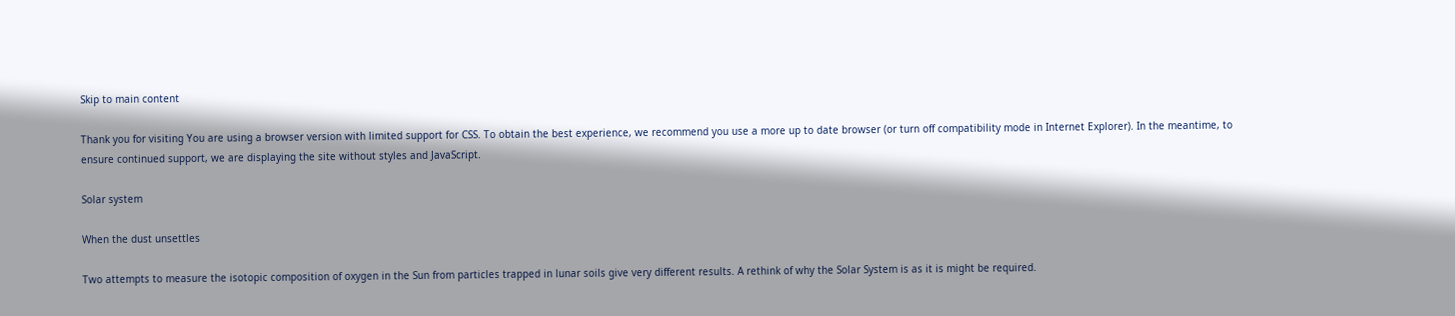Skip to main content

Thank you for visiting You are using a browser version with limited support for CSS. To obtain the best experience, we recommend you use a more up to date browser (or turn off compatibility mode in Internet Explorer). In the meantime, to ensure continued support, we are displaying the site without styles and JavaScript.

Solar system

When the dust unsettles

Two attempts to measure the isotopic composition of oxygen in the Sun from particles trapped in lunar soils give very different results. A rethink of why the Solar System is as it is might be required.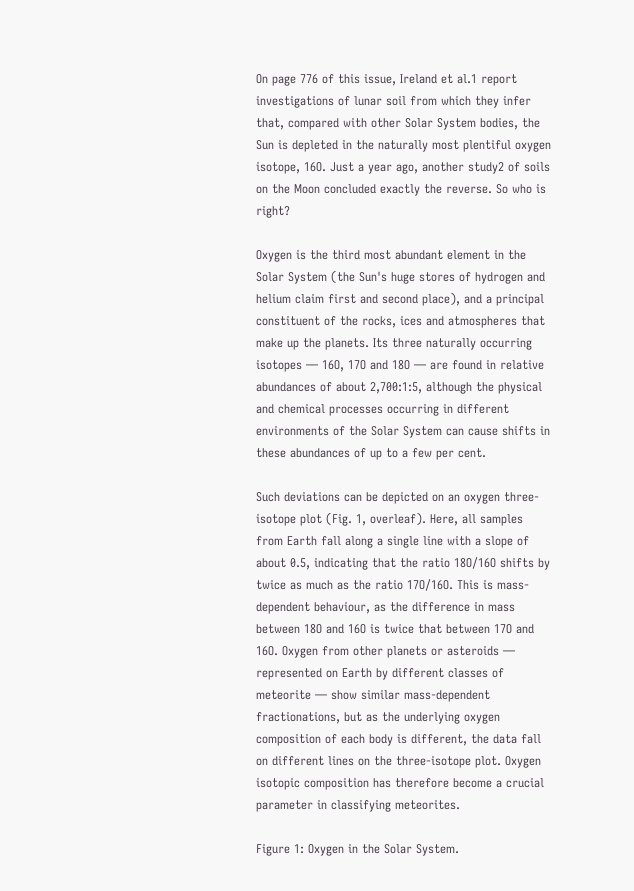On page 776 of this issue, Ireland et al.1 report investigations of lunar soil from which they infer that, compared with other Solar System bodies, the Sun is depleted in the naturally most plentiful oxygen isotope, 16O. Just a year ago, another study2 of soils on the Moon concluded exactly the reverse. So who is right?

Oxygen is the third most abundant element in the Solar System (the Sun's huge stores of hydrogen and helium claim first and second place), and a principal constituent of the rocks, ices and atmospheres that make up the planets. Its three naturally occurring isotopes — 16O, 17O and 18O — are found in relative abundances of about 2,700:1:5, although the physical and chemical processes occurring in different environments of the Solar System can cause shifts in these abundances of up to a few per cent.

Such deviations can be depicted on an oxygen three-isotope plot (Fig. 1, overleaf). Here, all samples from Earth fall along a single line with a slope of about 0.5, indicating that the ratio 18O/16O shifts by twice as much as the ratio 17O/16O. This is mass-dependent behaviour, as the difference in mass between 18O and 16O is twice that between 17O and 16O. Oxygen from other planets or asteroids — represented on Earth by different classes of meteorite — show similar mass-dependent fractionations, but as the underlying oxygen composition of each body is different, the data fall on different lines on the three-isotope plot. Oxygen isotopic composition has therefore become a crucial parameter in classifying meteorites.

Figure 1: Oxygen in the Solar System.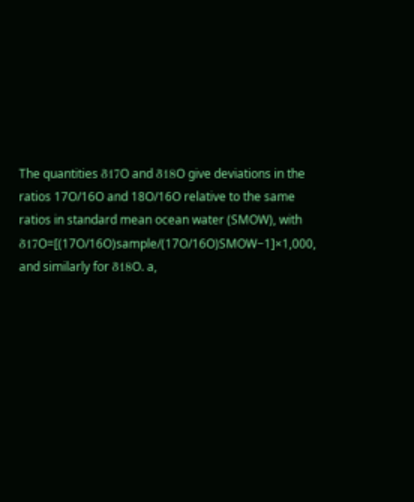The quantities δ17O and δ18O give deviations in the ratios 17O/16O and 18O/16O relative to the same ratios in standard mean ocean water (SMOW), with δ17O=[(17O/16O)sample/(17O/16O)SMOW−1]×1,000, and similarly for δ18O. a,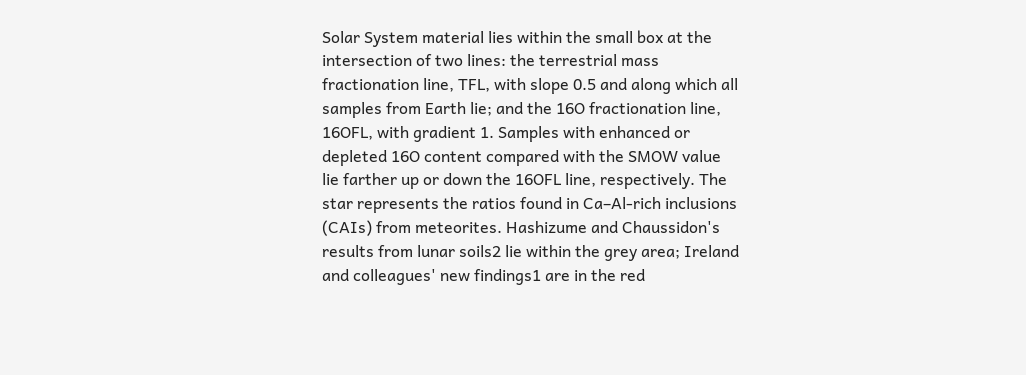Solar System material lies within the small box at the intersection of two lines: the terrestrial mass fractionation line, TFL, with slope 0.5 and along which all samples from Earth lie; and the 16O fractionation line, 16OFL, with gradient 1. Samples with enhanced or depleted 16O content compared with the SMOW value lie farther up or down the 16OFL line, respectively. The star represents the ratios found in Ca–Al-rich inclusions (CAIs) from meteorites. Hashizume and Chaussidon's results from lunar soils2 lie within the grey area; Ireland and colleagues' new findings1 are in the red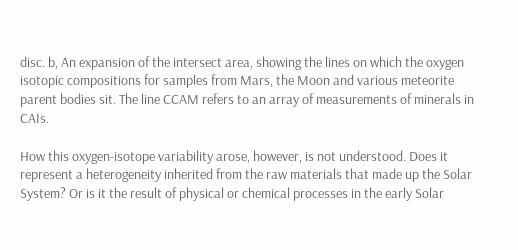disc. b, An expansion of the intersect area, showing the lines on which the oxygen isotopic compositions for samples from Mars, the Moon and various meteorite parent bodies sit. The line CCAM refers to an array of measurements of minerals in CAIs.

How this oxygen-isotope variability arose, however, is not understood. Does it represent a heterogeneity inherited from the raw materials that made up the Solar System? Or is it the result of physical or chemical processes in the early Solar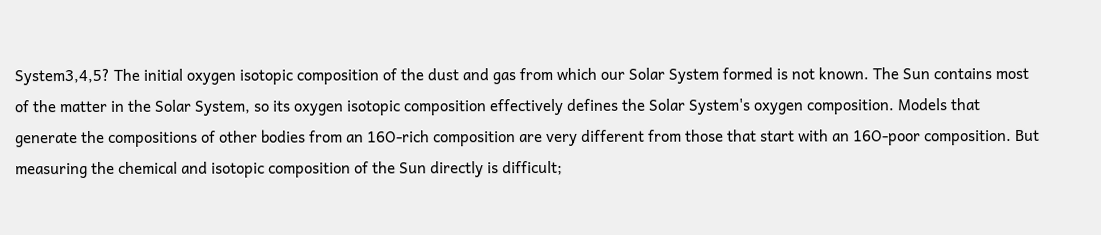System3,4,5? The initial oxygen isotopic composition of the dust and gas from which our Solar System formed is not known. The Sun contains most of the matter in the Solar System, so its oxygen isotopic composition effectively defines the Solar System's oxygen composition. Models that generate the compositions of other bodies from an 16O-rich composition are very different from those that start with an 16O-poor composition. But measuring the chemical and isotopic composition of the Sun directly is difficult;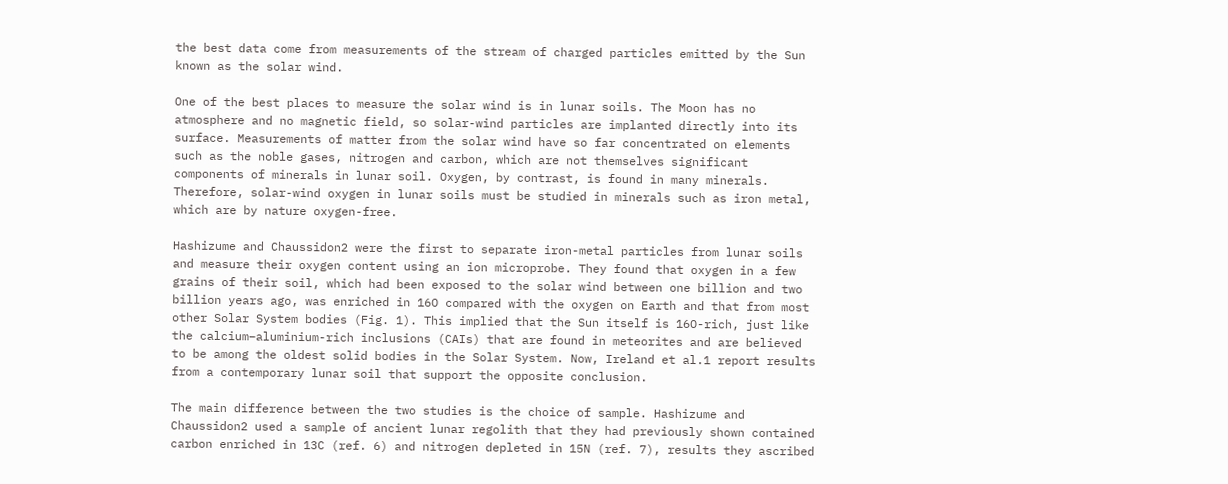the best data come from measurements of the stream of charged particles emitted by the Sun known as the solar wind.

One of the best places to measure the solar wind is in lunar soils. The Moon has no atmosphere and no magnetic field, so solar-wind particles are implanted directly into its surface. Measurements of matter from the solar wind have so far concentrated on elements such as the noble gases, nitrogen and carbon, which are not themselves significant components of minerals in lunar soil. Oxygen, by contrast, is found in many minerals. Therefore, solar-wind oxygen in lunar soils must be studied in minerals such as iron metal, which are by nature oxygen-free.

Hashizume and Chaussidon2 were the first to separate iron-metal particles from lunar soils and measure their oxygen content using an ion microprobe. They found that oxygen in a few grains of their soil, which had been exposed to the solar wind between one billion and two billion years ago, was enriched in 16O compared with the oxygen on Earth and that from most other Solar System bodies (Fig. 1). This implied that the Sun itself is 16O-rich, just like the calcium–aluminium-rich inclusions (CAIs) that are found in meteorites and are believed to be among the oldest solid bodies in the Solar System. Now, Ireland et al.1 report results from a contemporary lunar soil that support the opposite conclusion.

The main difference between the two studies is the choice of sample. Hashizume and Chaussidon2 used a sample of ancient lunar regolith that they had previously shown contained carbon enriched in 13C (ref. 6) and nitrogen depleted in 15N (ref. 7), results they ascribed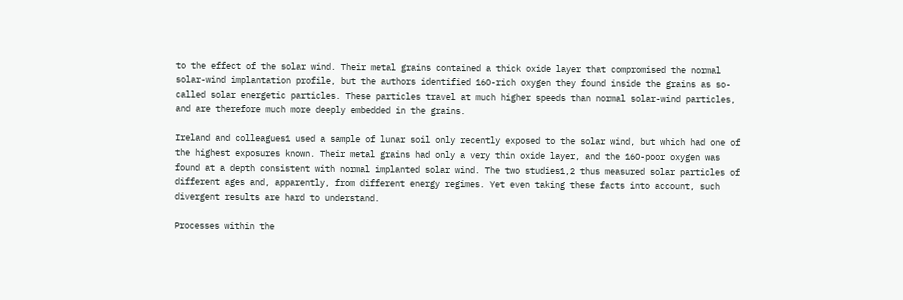to the effect of the solar wind. Their metal grains contained a thick oxide layer that compromised the normal solar-wind implantation profile, but the authors identified 16O-rich oxygen they found inside the grains as so-called solar energetic particles. These particles travel at much higher speeds than normal solar-wind particles, and are therefore much more deeply embedded in the grains.

Ireland and colleagues1 used a sample of lunar soil only recently exposed to the solar wind, but which had one of the highest exposures known. Their metal grains had only a very thin oxide layer, and the 16O-poor oxygen was found at a depth consistent with normal implanted solar wind. The two studies1,2 thus measured solar particles of different ages and, apparently, from different energy regimes. Yet even taking these facts into account, such divergent results are hard to understand.

Processes within the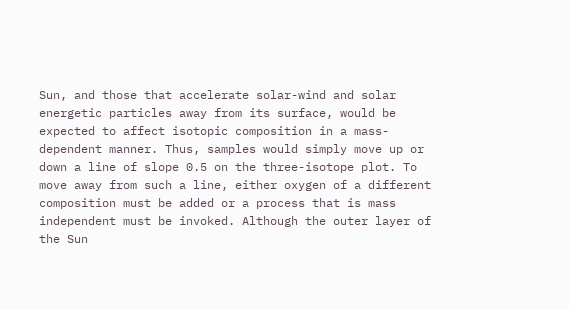Sun, and those that accelerate solar-wind and solar energetic particles away from its surface, would be expected to affect isotopic composition in a mass-dependent manner. Thus, samples would simply move up or down a line of slope 0.5 on the three-isotope plot. To move away from such a line, either oxygen of a different composition must be added or a process that is mass independent must be invoked. Although the outer layer of the Sun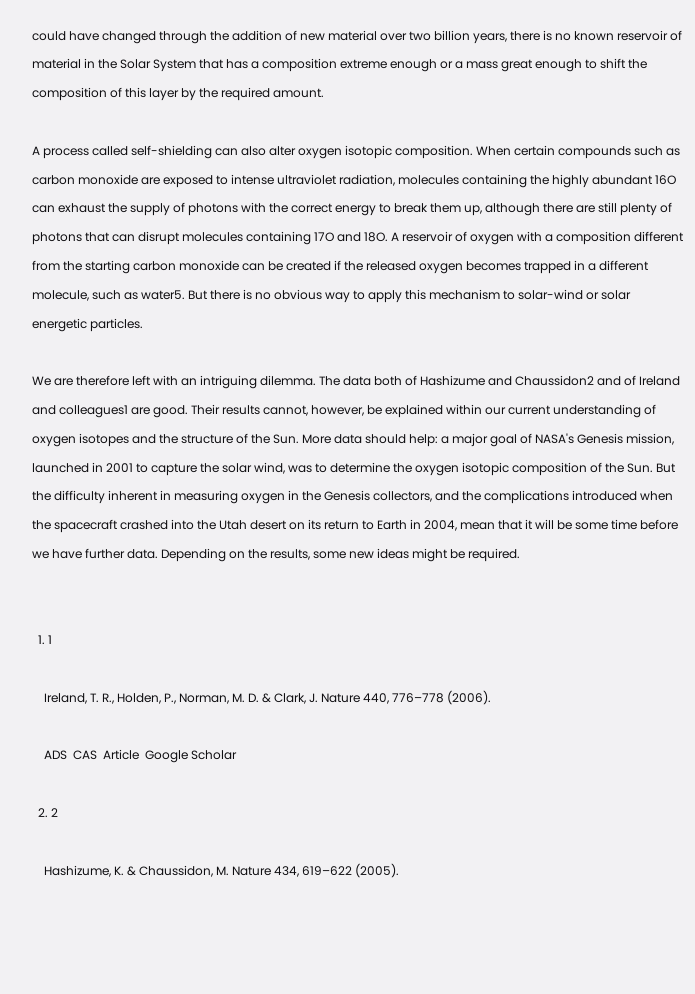could have changed through the addition of new material over two billion years, there is no known reservoir of material in the Solar System that has a composition extreme enough or a mass great enough to shift the composition of this layer by the required amount.

A process called self-shielding can also alter oxygen isotopic composition. When certain compounds such as carbon monoxide are exposed to intense ultraviolet radiation, molecules containing the highly abundant 16O can exhaust the supply of photons with the correct energy to break them up, although there are still plenty of photons that can disrupt molecules containing 17O and 18O. A reservoir of oxygen with a composition different from the starting carbon monoxide can be created if the released oxygen becomes trapped in a different molecule, such as water5. But there is no obvious way to apply this mechanism to solar-wind or solar energetic particles.

We are therefore left with an intriguing dilemma. The data both of Hashizume and Chaussidon2 and of Ireland and colleagues1 are good. Their results cannot, however, be explained within our current understanding of oxygen isotopes and the structure of the Sun. More data should help: a major goal of NASA's Genesis mission, launched in 2001 to capture the solar wind, was to determine the oxygen isotopic composition of the Sun. But the difficulty inherent in measuring oxygen in the Genesis collectors, and the complications introduced when the spacecraft crashed into the Utah desert on its return to Earth in 2004, mean that it will be some time before we have further data. Depending on the results, some new ideas might be required.


  1. 1

    Ireland, T. R., Holden, P., Norman, M. D. & Clark, J. Nature 440, 776–778 (2006).

    ADS  CAS  Article  Google Scholar

  2. 2

    Hashizume, K. & Chaussidon, M. Nature 434, 619–622 (2005).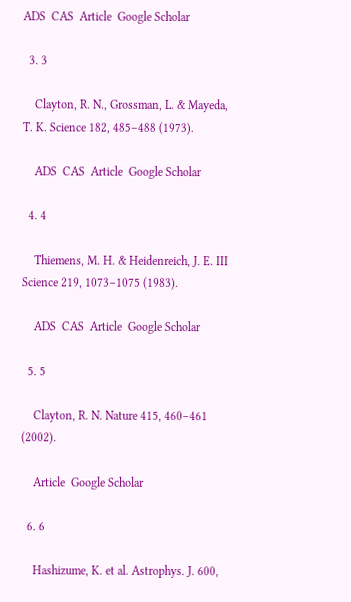ADS  CAS  Article  Google Scholar

  3. 3

    Clayton, R. N., Grossman, L. & Mayeda, T. K. Science 182, 485–488 (1973).

    ADS  CAS  Article  Google Scholar

  4. 4

    Thiemens, M. H. & Heidenreich, J. E. III Science 219, 1073–1075 (1983).

    ADS  CAS  Article  Google Scholar

  5. 5

    Clayton, R. N. Nature 415, 460–461 (2002).

    Article  Google Scholar

  6. 6

    Hashizume, K. et al. Astrophys. J. 600,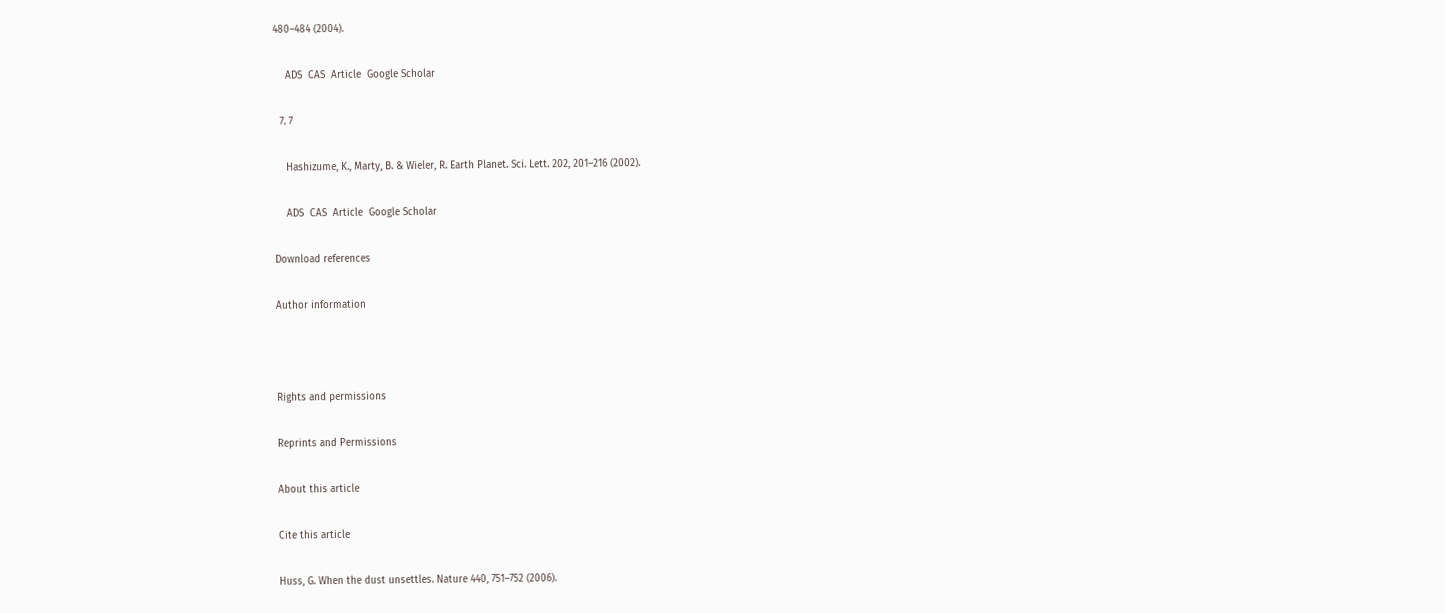480–484 (2004).

    ADS  CAS  Article  Google Scholar

  7. 7

    Hashizume, K., Marty, B. & Wieler, R. Earth Planet. Sci. Lett. 202, 201–216 (2002).

    ADS  CAS  Article  Google Scholar

Download references

Author information



Rights and permissions

Reprints and Permissions

About this article

Cite this article

Huss, G. When the dust unsettles. Nature 440, 751–752 (2006).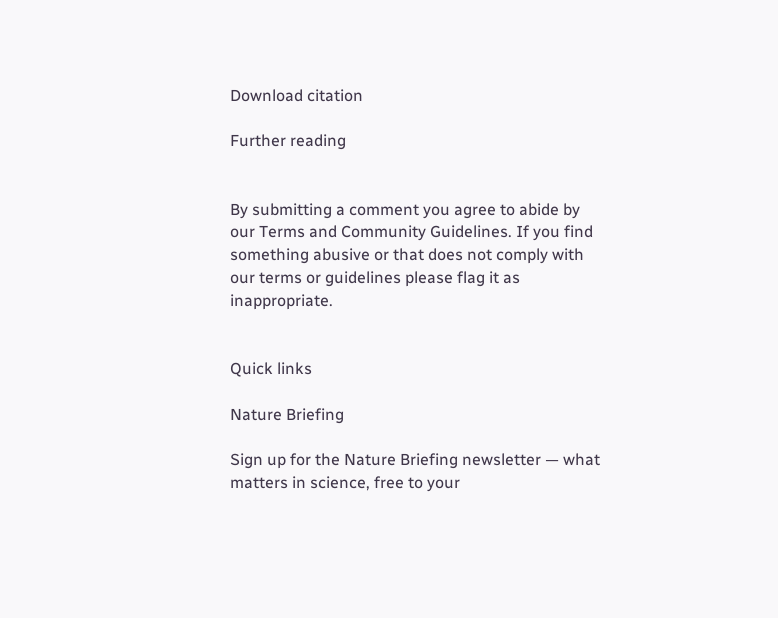Download citation

Further reading


By submitting a comment you agree to abide by our Terms and Community Guidelines. If you find something abusive or that does not comply with our terms or guidelines please flag it as inappropriate.


Quick links

Nature Briefing

Sign up for the Nature Briefing newsletter — what matters in science, free to your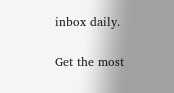inbox daily.

Get the most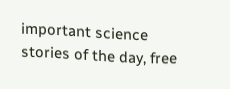important science stories of the day, free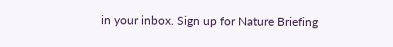in your inbox. Sign up for Nature Briefing